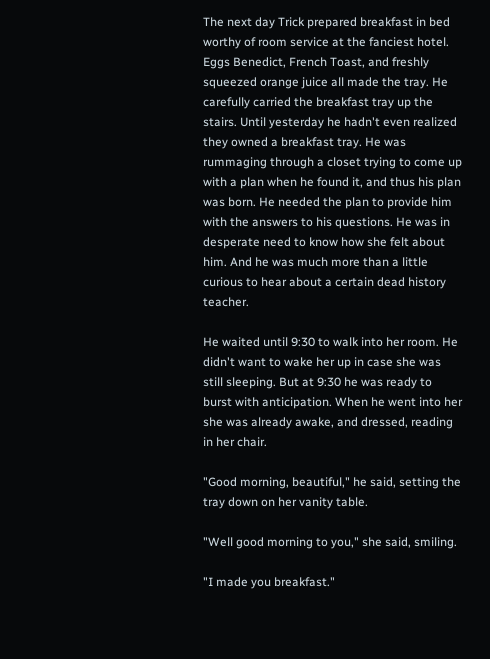The next day Trick prepared breakfast in bed worthy of room service at the fanciest hotel. Eggs Benedict, French Toast, and freshly squeezed orange juice all made the tray. He carefully carried the breakfast tray up the stairs. Until yesterday he hadn't even realized they owned a breakfast tray. He was rummaging through a closet trying to come up with a plan when he found it, and thus his plan was born. He needed the plan to provide him with the answers to his questions. He was in desperate need to know how she felt about him. And he was much more than a little curious to hear about a certain dead history teacher.

He waited until 9:30 to walk into her room. He didn't want to wake her up in case she was still sleeping. But at 9:30 he was ready to burst with anticipation. When he went into her she was already awake, and dressed, reading in her chair.

"Good morning, beautiful," he said, setting the tray down on her vanity table.

"Well good morning to you," she said, smiling.

"I made you breakfast."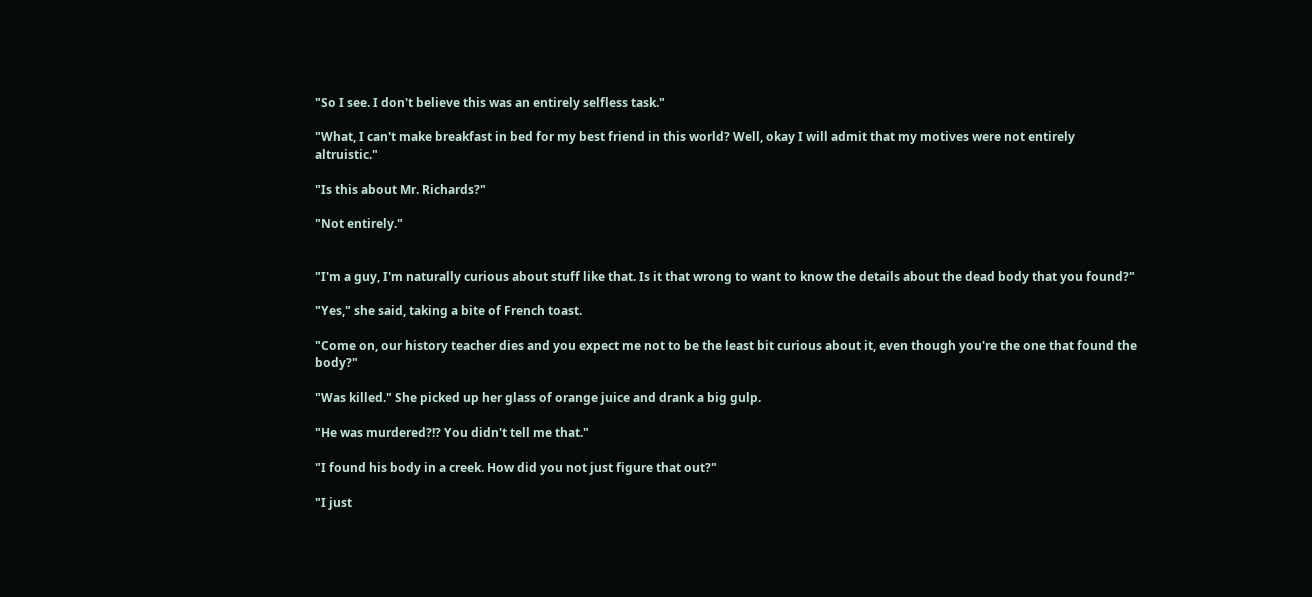"So I see. I don't believe this was an entirely selfless task."

"What, I can't make breakfast in bed for my best friend in this world? Well, okay I will admit that my motives were not entirely altruistic."

"Is this about Mr. Richards?"

"Not entirely."


"I'm a guy, I'm naturally curious about stuff like that. Is it that wrong to want to know the details about the dead body that you found?"

"Yes," she said, taking a bite of French toast.

"Come on, our history teacher dies and you expect me not to be the least bit curious about it, even though you're the one that found the body?"

"Was killed." She picked up her glass of orange juice and drank a big gulp.

"He was murdered?!? You didn't tell me that."

"I found his body in a creek. How did you not just figure that out?"

"I just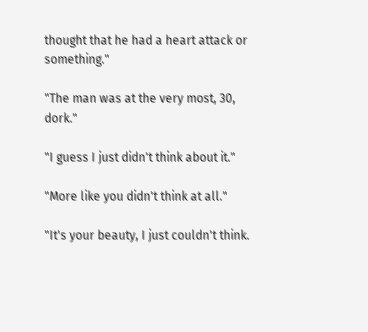thought that he had a heart attack or something."

"The man was at the very most, 30, dork."

"I guess I just didn't think about it."

"More like you didn't think at all."

"It's your beauty, I just couldn't think.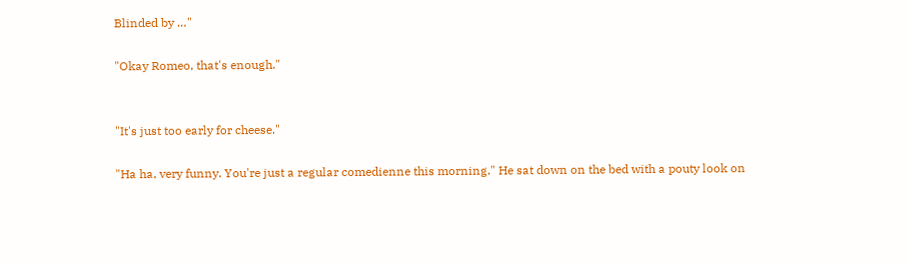Blinded by …"

"Okay Romeo, that's enough."


"It's just too early for cheese."

"Ha ha, very funny. You're just a regular comedienne this morning." He sat down on the bed with a pouty look on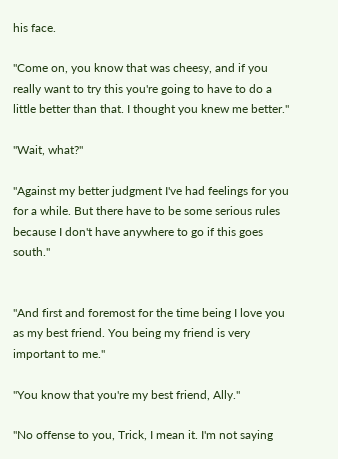his face.

"Come on, you know that was cheesy, and if you really want to try this you're going to have to do a little better than that. I thought you knew me better."

"Wait, what?"

"Against my better judgment I've had feelings for you for a while. But there have to be some serious rules because I don't have anywhere to go if this goes south."


"And first and foremost for the time being I love you as my best friend. You being my friend is very important to me."

"You know that you're my best friend, Ally."

"No offense to you, Trick, I mean it. I'm not saying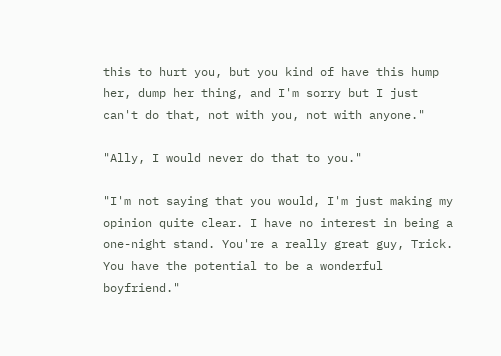this to hurt you, but you kind of have this hump her, dump her thing, and I'm sorry but I just can't do that, not with you, not with anyone."

"Ally, I would never do that to you."

"I'm not saying that you would, I'm just making my opinion quite clear. I have no interest in being a one-night stand. You're a really great guy, Trick. You have the potential to be a wonderful boyfriend."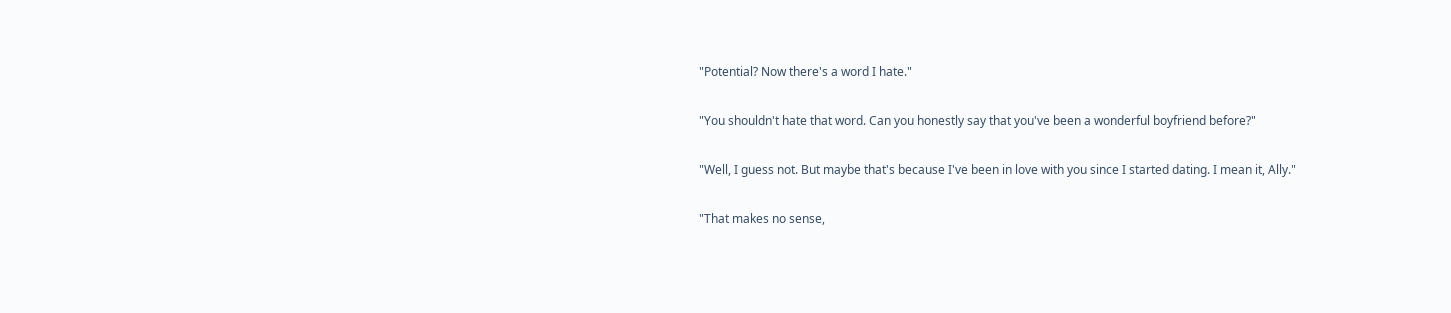"Potential? Now there's a word I hate."

"You shouldn't hate that word. Can you honestly say that you've been a wonderful boyfriend before?"

"Well, I guess not. But maybe that's because I've been in love with you since I started dating. I mean it, Ally."

"That makes no sense,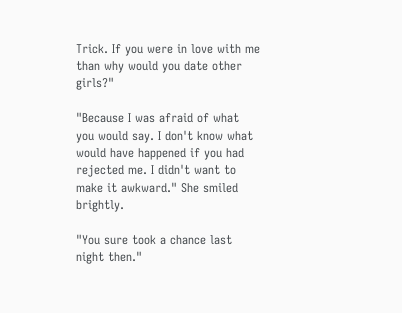Trick. If you were in love with me than why would you date other girls?"

"Because I was afraid of what you would say. I don't know what would have happened if you had rejected me. I didn't want to make it awkward." She smiled brightly.

"You sure took a chance last night then."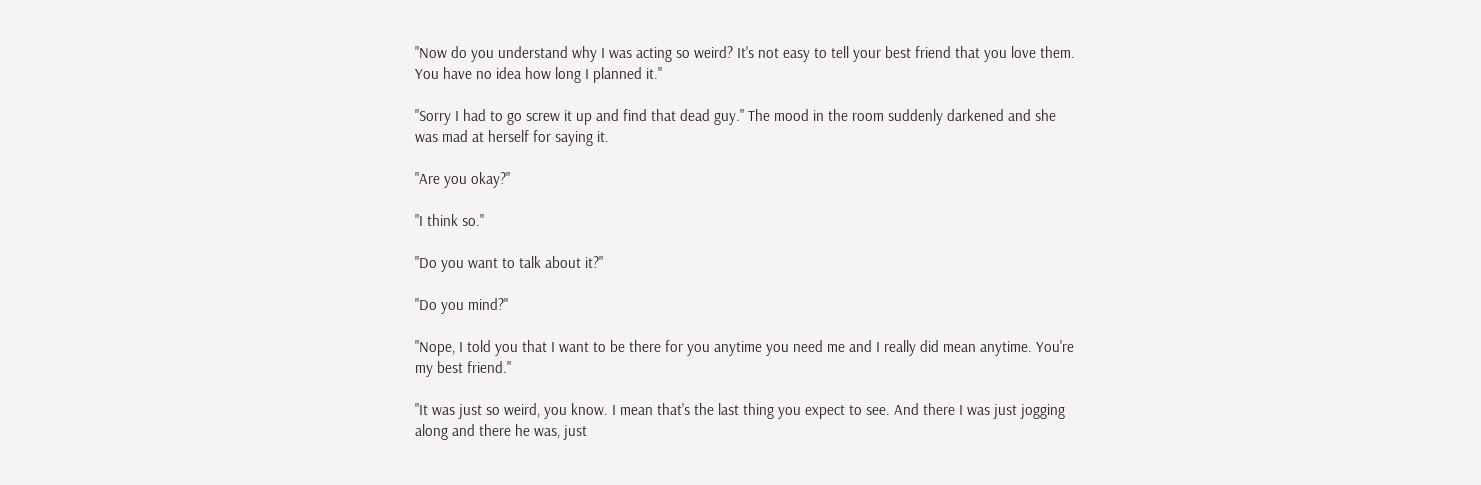"Now do you understand why I was acting so weird? It's not easy to tell your best friend that you love them. You have no idea how long I planned it."

"Sorry I had to go screw it up and find that dead guy." The mood in the room suddenly darkened and she was mad at herself for saying it.

"Are you okay?"

"I think so."

"Do you want to talk about it?"

"Do you mind?"

"Nope, I told you that I want to be there for you anytime you need me and I really did mean anytime. You're my best friend."

"It was just so weird, you know. I mean that's the last thing you expect to see. And there I was just jogging along and there he was, just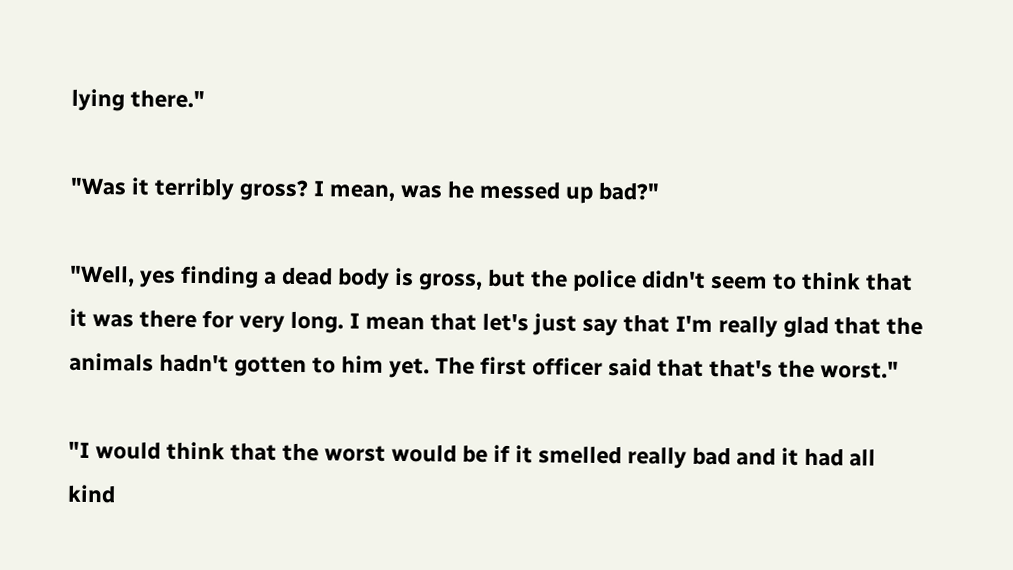lying there."

"Was it terribly gross? I mean, was he messed up bad?"

"Well, yes finding a dead body is gross, but the police didn't seem to think that it was there for very long. I mean that let's just say that I'm really glad that the animals hadn't gotten to him yet. The first officer said that that's the worst."

"I would think that the worst would be if it smelled really bad and it had all kind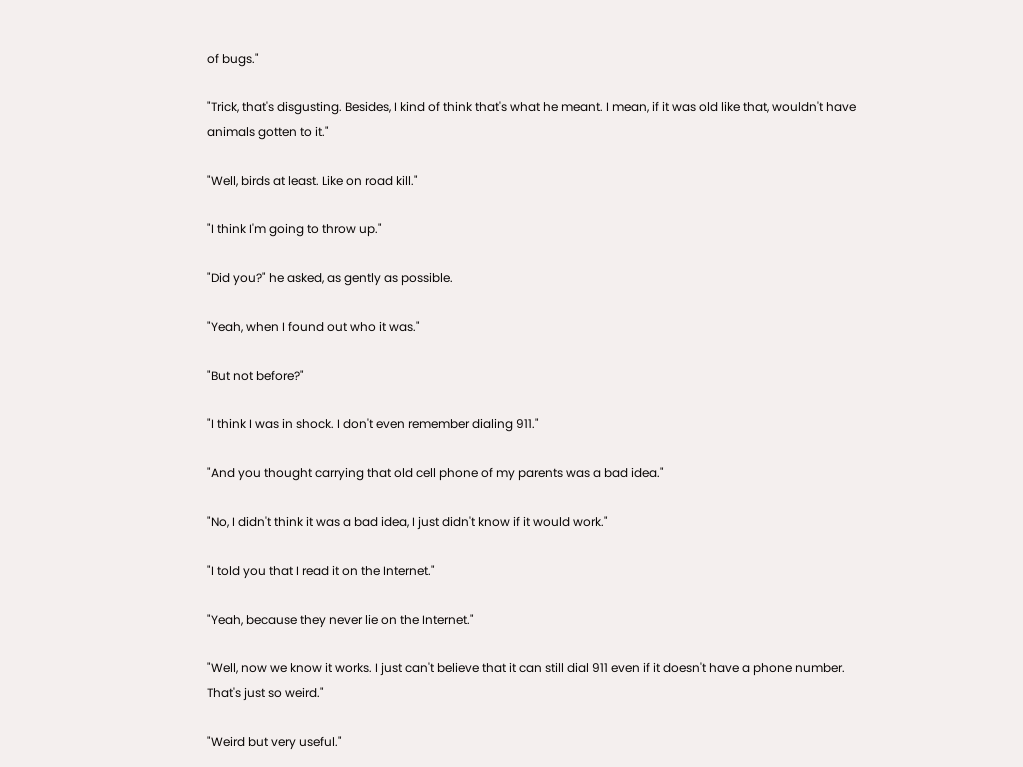of bugs."

"Trick, that's disgusting. Besides, I kind of think that's what he meant. I mean, if it was old like that, wouldn't have animals gotten to it."

"Well, birds at least. Like on road kill."

"I think I'm going to throw up."

"Did you?" he asked, as gently as possible.

"Yeah, when I found out who it was."

"But not before?"

"I think I was in shock. I don't even remember dialing 911."

"And you thought carrying that old cell phone of my parents was a bad idea."

"No, I didn't think it was a bad idea, I just didn't know if it would work."

"I told you that I read it on the Internet."

"Yeah, because they never lie on the Internet."

"Well, now we know it works. I just can't believe that it can still dial 911 even if it doesn't have a phone number. That's just so weird."

"Weird but very useful."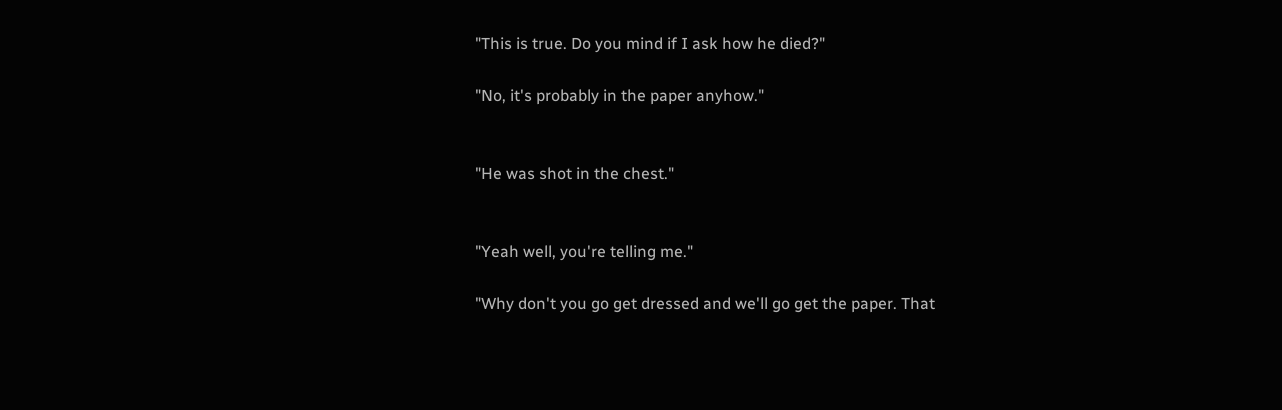"This is true. Do you mind if I ask how he died?"

"No, it's probably in the paper anyhow."


"He was shot in the chest."


"Yeah well, you're telling me."

"Why don't you go get dressed and we'll go get the paper. That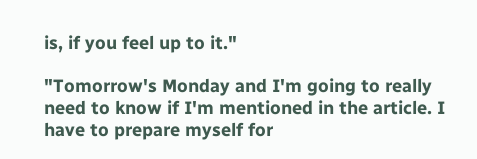is, if you feel up to it."

"Tomorrow's Monday and I'm going to really need to know if I'm mentioned in the article. I have to prepare myself for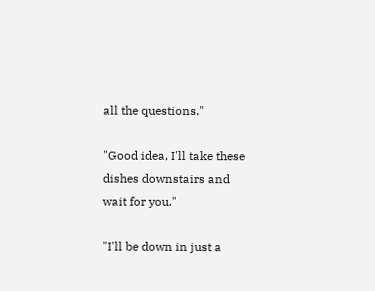all the questions."

"Good idea, I'll take these dishes downstairs and wait for you."

"I'll be down in just a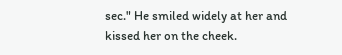sec." He smiled widely at her and kissed her on the cheek.